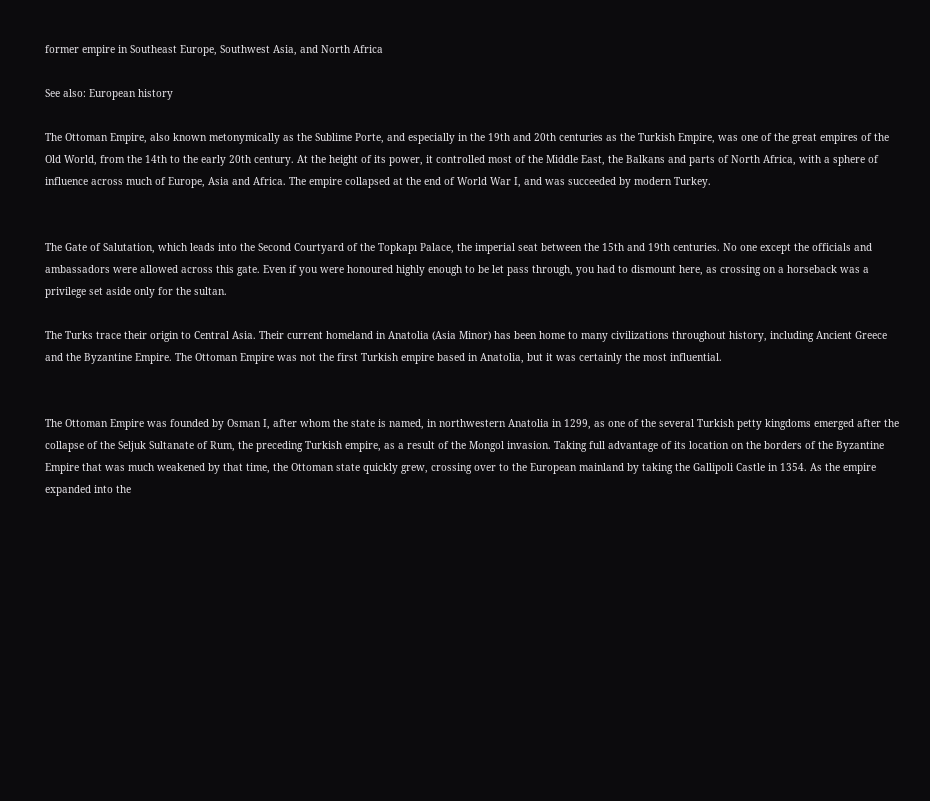former empire in Southeast Europe, Southwest Asia, and North Africa

See also: European history

The Ottoman Empire, also known metonymically as the Sublime Porte, and especially in the 19th and 20th centuries as the Turkish Empire, was one of the great empires of the Old World, from the 14th to the early 20th century. At the height of its power, it controlled most of the Middle East, the Balkans and parts of North Africa, with a sphere of influence across much of Europe, Asia and Africa. The empire collapsed at the end of World War I, and was succeeded by modern Turkey.


The Gate of Salutation, which leads into the Second Courtyard of the Topkapı Palace, the imperial seat between the 15th and 19th centuries. No one except the officials and ambassadors were allowed across this gate. Even if you were honoured highly enough to be let pass through, you had to dismount here, as crossing on a horseback was a privilege set aside only for the sultan.

The Turks trace their origin to Central Asia. Their current homeland in Anatolia (Asia Minor) has been home to many civilizations throughout history, including Ancient Greece and the Byzantine Empire. The Ottoman Empire was not the first Turkish empire based in Anatolia, but it was certainly the most influential.


The Ottoman Empire was founded by Osman I, after whom the state is named, in northwestern Anatolia in 1299, as one of the several Turkish petty kingdoms emerged after the collapse of the Seljuk Sultanate of Rum, the preceding Turkish empire, as a result of the Mongol invasion. Taking full advantage of its location on the borders of the Byzantine Empire that was much weakened by that time, the Ottoman state quickly grew, crossing over to the European mainland by taking the Gallipoli Castle in 1354. As the empire expanded into the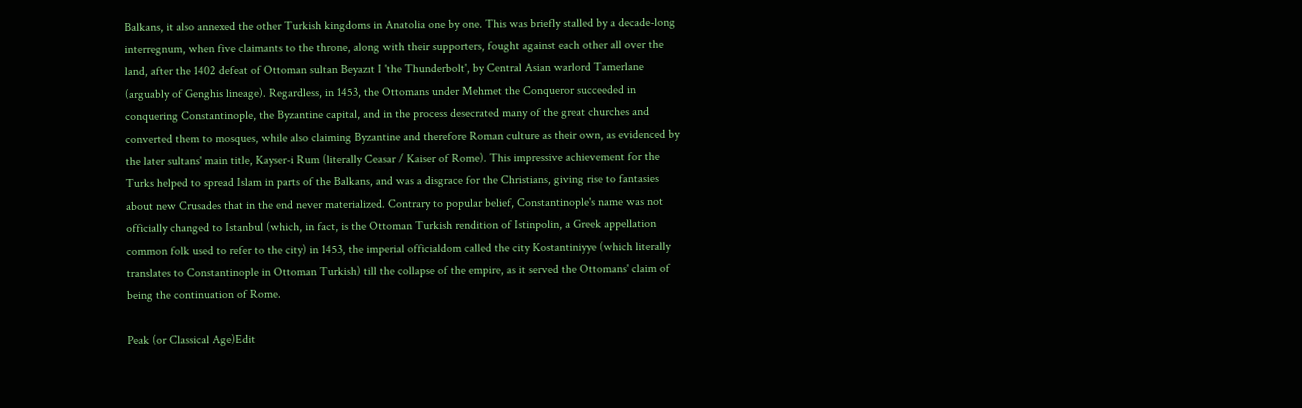Balkans, it also annexed the other Turkish kingdoms in Anatolia one by one. This was briefly stalled by a decade-long interregnum, when five claimants to the throne, along with their supporters, fought against each other all over the land, after the 1402 defeat of Ottoman sultan Beyazıt I 'the Thunderbolt', by Central Asian warlord Tamerlane (arguably of Genghis lineage). Regardless, in 1453, the Ottomans under Mehmet the Conqueror succeeded in conquering Constantinople, the Byzantine capital, and in the process desecrated many of the great churches and converted them to mosques, while also claiming Byzantine and therefore Roman culture as their own, as evidenced by the later sultans' main title, Kayser-i Rum (literally Ceasar / Kaiser of Rome). This impressive achievement for the Turks helped to spread Islam in parts of the Balkans, and was a disgrace for the Christians, giving rise to fantasies about new Crusades that in the end never materialized. Contrary to popular belief, Constantinople's name was not officially changed to Istanbul (which, in fact, is the Ottoman Turkish rendition of Istinpolin, a Greek appellation common folk used to refer to the city) in 1453, the imperial officialdom called the city Kostantiniyye (which literally translates to Constantinople in Ottoman Turkish) till the collapse of the empire, as it served the Ottomans' claim of being the continuation of Rome.

Peak (or Classical Age)Edit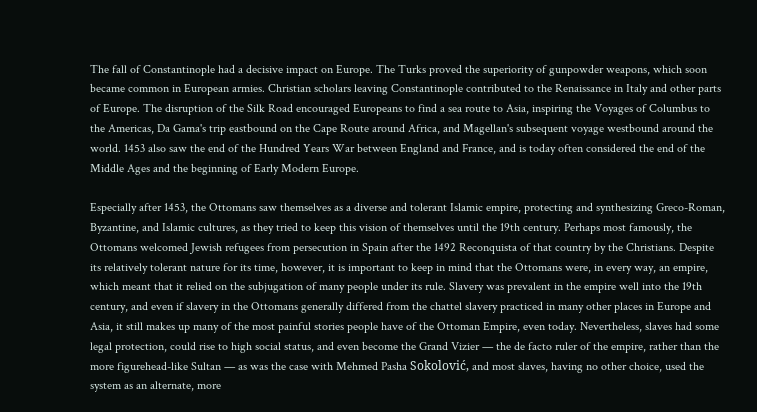The fall of Constantinople had a decisive impact on Europe. The Turks proved the superiority of gunpowder weapons, which soon became common in European armies. Christian scholars leaving Constantinople contributed to the Renaissance in Italy and other parts of Europe. The disruption of the Silk Road encouraged Europeans to find a sea route to Asia, inspiring the Voyages of Columbus to the Americas, Da Gama's trip eastbound on the Cape Route around Africa, and Magellan's subsequent voyage westbound around the world. 1453 also saw the end of the Hundred Years War between England and France, and is today often considered the end of the Middle Ages and the beginning of Early Modern Europe.

Especially after 1453, the Ottomans saw themselves as a diverse and tolerant Islamic empire, protecting and synthesizing Greco-Roman, Byzantine, and Islamic cultures, as they tried to keep this vision of themselves until the 19th century. Perhaps most famously, the Ottomans welcomed Jewish refugees from persecution in Spain after the 1492 Reconquista of that country by the Christians. Despite its relatively tolerant nature for its time, however, it is important to keep in mind that the Ottomans were, in every way, an empire, which meant that it relied on the subjugation of many people under its rule. Slavery was prevalent in the empire well into the 19th century, and even if slavery in the Ottomans generally differed from the chattel slavery practiced in many other places in Europe and Asia, it still makes up many of the most painful stories people have of the Ottoman Empire, even today. Nevertheless, slaves had some legal protection, could rise to high social status, and even become the Grand Vizier — the de facto ruler of the empire, rather than the more figurehead-like Sultan — as was the case with Mehmed Pasha Sokolović, and most slaves, having no other choice, used the system as an alternate, more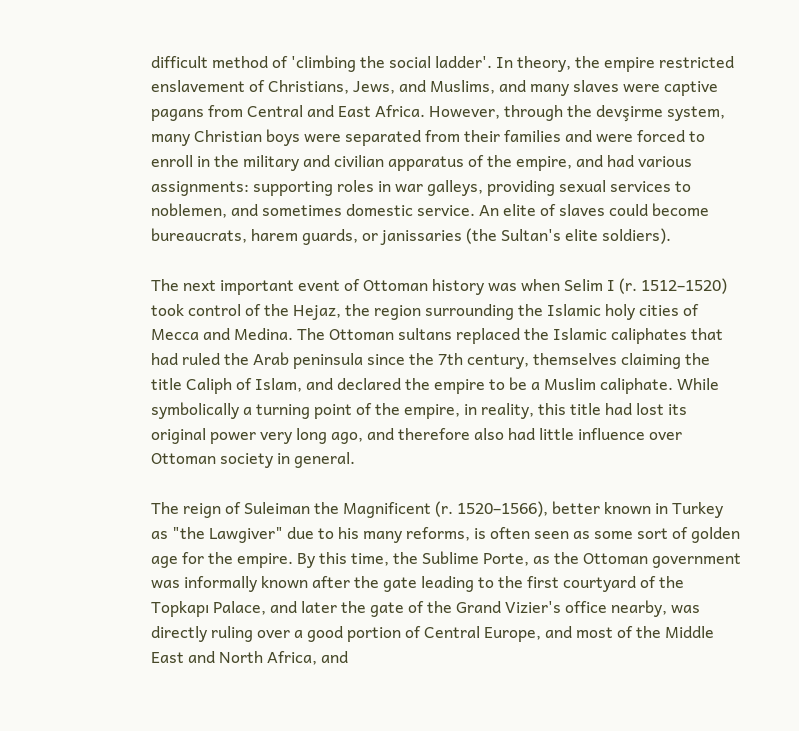difficult method of 'climbing the social ladder'. In theory, the empire restricted enslavement of Christians, Jews, and Muslims, and many slaves were captive pagans from Central and East Africa. However, through the devşirme system, many Christian boys were separated from their families and were forced to enroll in the military and civilian apparatus of the empire, and had various assignments: supporting roles in war galleys, providing sexual services to noblemen, and sometimes domestic service. An elite of slaves could become bureaucrats, harem guards, or janissaries (the Sultan's elite soldiers).

The next important event of Ottoman history was when Selim I (r. 1512–1520) took control of the Hejaz, the region surrounding the Islamic holy cities of Mecca and Medina. The Ottoman sultans replaced the Islamic caliphates that had ruled the Arab peninsula since the 7th century, themselves claiming the title Caliph of Islam, and declared the empire to be a Muslim caliphate. While symbolically a turning point of the empire, in reality, this title had lost its original power very long ago, and therefore also had little influence over Ottoman society in general.

The reign of Suleiman the Magnificent (r. 1520–1566), better known in Turkey as "the Lawgiver" due to his many reforms, is often seen as some sort of golden age for the empire. By this time, the Sublime Porte, as the Ottoman government was informally known after the gate leading to the first courtyard of the Topkapı Palace, and later the gate of the Grand Vizier's office nearby, was directly ruling over a good portion of Central Europe, and most of the Middle East and North Africa, and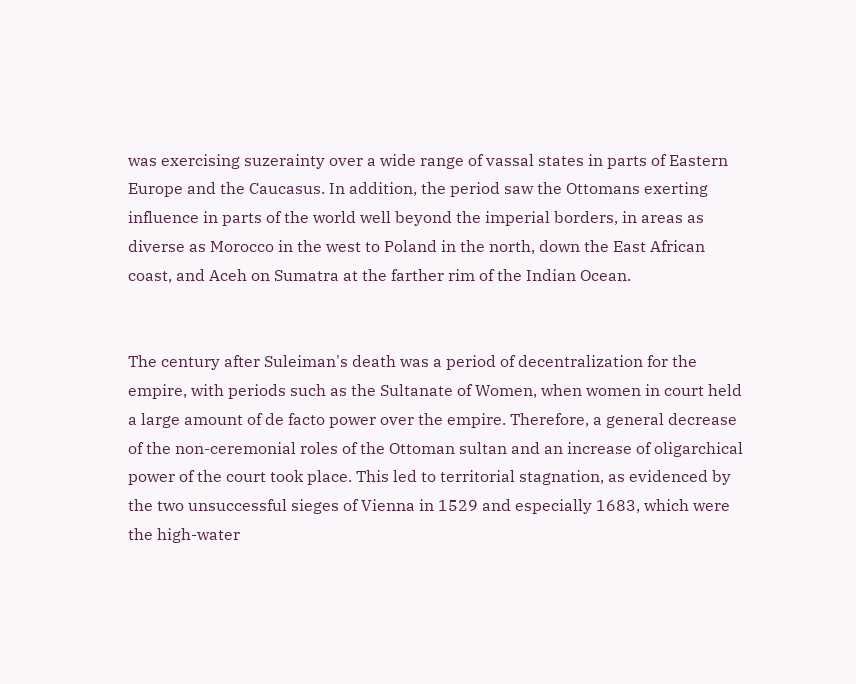was exercising suzerainty over a wide range of vassal states in parts of Eastern Europe and the Caucasus. In addition, the period saw the Ottomans exerting influence in parts of the world well beyond the imperial borders, in areas as diverse as Morocco in the west to Poland in the north, down the East African coast, and Aceh on Sumatra at the farther rim of the Indian Ocean.


The century after Suleiman's death was a period of decentralization for the empire, with periods such as the Sultanate of Women, when women in court held a large amount of de facto power over the empire. Therefore, a general decrease of the non-ceremonial roles of the Ottoman sultan and an increase of oligarchical power of the court took place. This led to territorial stagnation, as evidenced by the two unsuccessful sieges of Vienna in 1529 and especially 1683, which were the high-water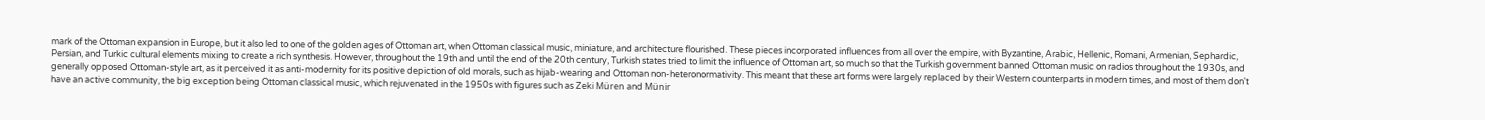mark of the Ottoman expansion in Europe, but it also led to one of the golden ages of Ottoman art, when Ottoman classical music, miniature, and architecture flourished. These pieces incorporated influences from all over the empire, with Byzantine, Arabic, Hellenic, Romani, Armenian, Sephardic, Persian, and Turkic cultural elements mixing to create a rich synthesis. However, throughout the 19th and until the end of the 20th century, Turkish states tried to limit the influence of Ottoman art, so much so that the Turkish government banned Ottoman music on radios throughout the 1930s, and generally opposed Ottoman-style art, as it perceived it as anti-modernity for its positive depiction of old morals, such as hijab-wearing and Ottoman non-heteronormativity. This meant that these art forms were largely replaced by their Western counterparts in modern times, and most of them don't have an active community, the big exception being Ottoman classical music, which rejuvenated in the 1950s with figures such as Zeki Müren and Münir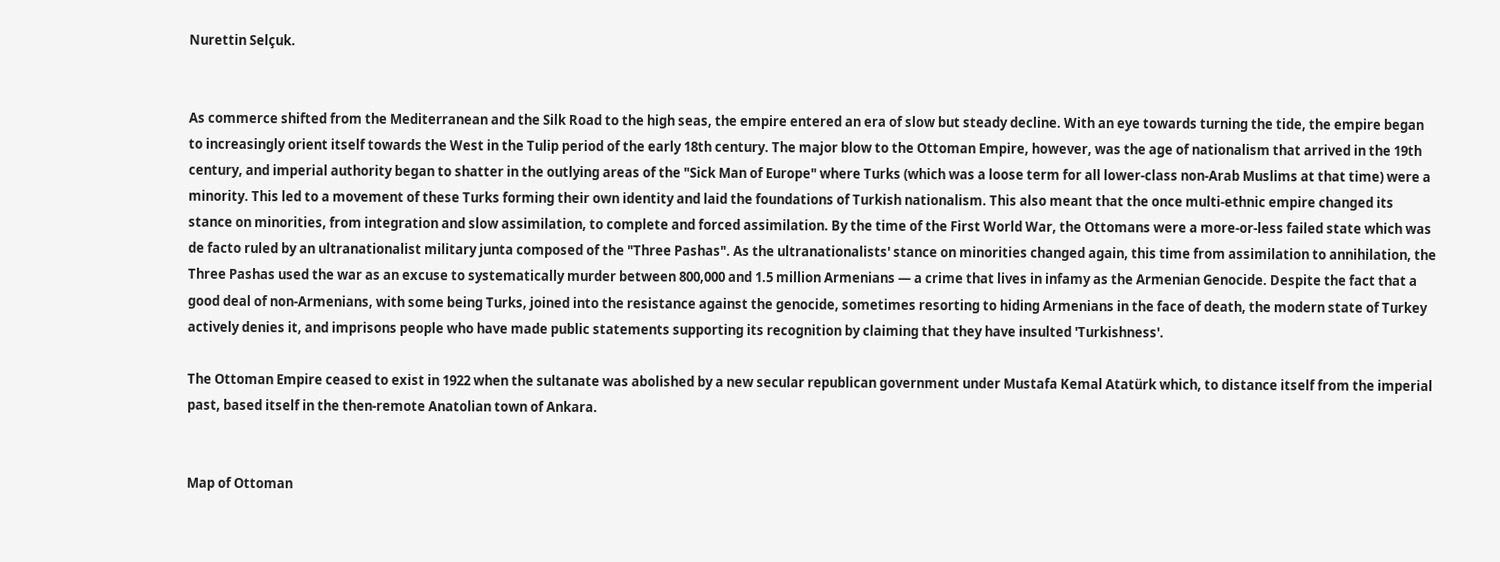Nurettin Selçuk.


As commerce shifted from the Mediterranean and the Silk Road to the high seas, the empire entered an era of slow but steady decline. With an eye towards turning the tide, the empire began to increasingly orient itself towards the West in the Tulip period of the early 18th century. The major blow to the Ottoman Empire, however, was the age of nationalism that arrived in the 19th century, and imperial authority began to shatter in the outlying areas of the "Sick Man of Europe" where Turks (which was a loose term for all lower-class non-Arab Muslims at that time) were a minority. This led to a movement of these Turks forming their own identity and laid the foundations of Turkish nationalism. This also meant that the once multi-ethnic empire changed its stance on minorities, from integration and slow assimilation, to complete and forced assimilation. By the time of the First World War, the Ottomans were a more-or-less failed state which was de facto ruled by an ultranationalist military junta composed of the "Three Pashas". As the ultranationalists' stance on minorities changed again, this time from assimilation to annihilation, the Three Pashas used the war as an excuse to systematically murder between 800,000 and 1.5 million Armenians — a crime that lives in infamy as the Armenian Genocide. Despite the fact that a good deal of non-Armenians, with some being Turks, joined into the resistance against the genocide, sometimes resorting to hiding Armenians in the face of death, the modern state of Turkey actively denies it, and imprisons people who have made public statements supporting its recognition by claiming that they have insulted 'Turkishness'.

The Ottoman Empire ceased to exist in 1922 when the sultanate was abolished by a new secular republican government under Mustafa Kemal Atatürk which, to distance itself from the imperial past, based itself in the then-remote Anatolian town of Ankara.


Map of Ottoman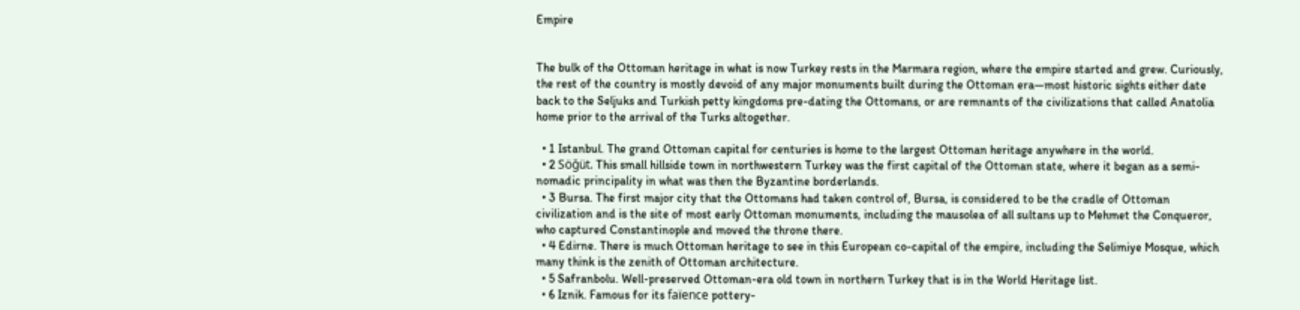Empire


The bulk of the Ottoman heritage in what is now Turkey rests in the Marmara region, where the empire started and grew. Curiously, the rest of the country is mostly devoid of any major monuments built during the Ottoman era—most historic sights either date back to the Seljuks and Turkish petty kingdoms pre-dating the Ottomans, or are remnants of the civilizations that called Anatolia home prior to the arrival of the Turks altogether.

  • 1 Istanbul. The grand Ottoman capital for centuries is home to the largest Ottoman heritage anywhere in the world.
  • 2 Söğüt. This small hillside town in northwestern Turkey was the first capital of the Ottoman state, where it began as a semi-nomadic principality in what was then the Byzantine borderlands.
  • 3 Bursa. The first major city that the Ottomans had taken control of, Bursa, is considered to be the cradle of Ottoman civilization and is the site of most early Ottoman monuments, including the mausolea of all sultans up to Mehmet the Conqueror, who captured Constantinople and moved the throne there.
  • 4 Edirne. There is much Ottoman heritage to see in this European co-capital of the empire, including the Selimiye Mosque, which many think is the zenith of Ottoman architecture.
  • 5 Safranbolu. Well-preserved Ottoman-era old town in northern Turkey that is in the World Heritage list.
  • 6 Iznik. Famous for its faïence pottery-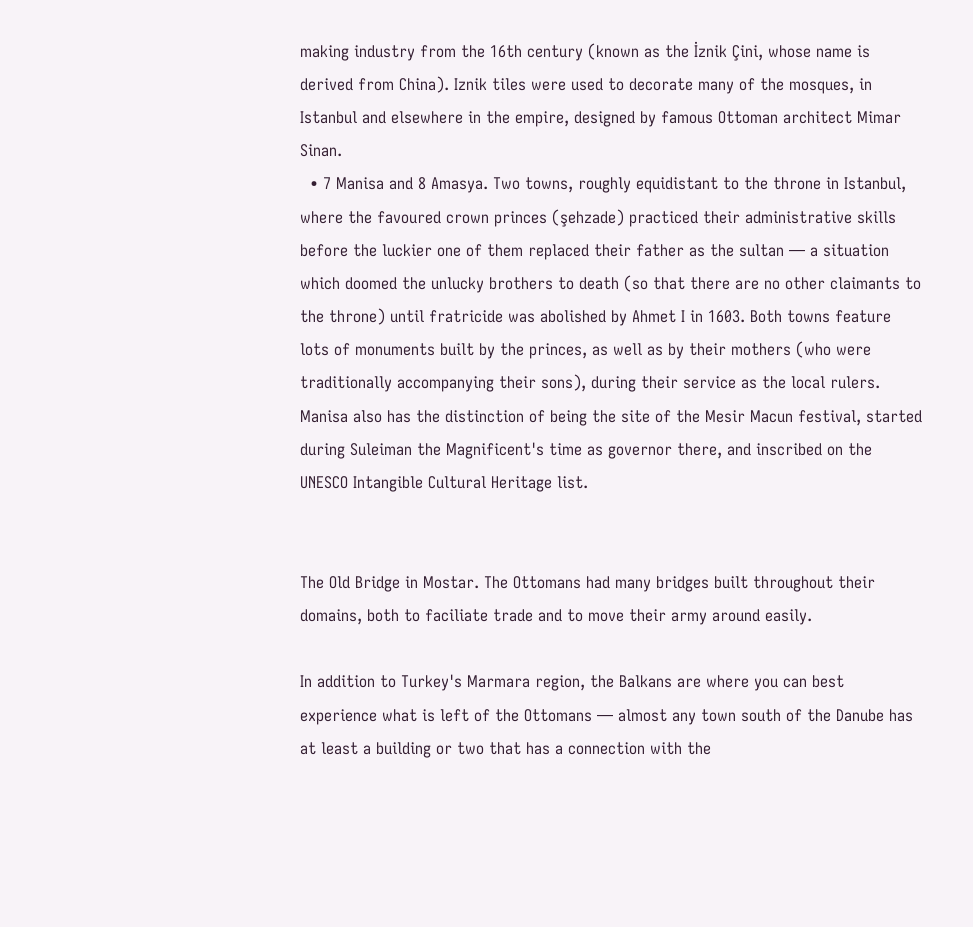making industry from the 16th century (known as the İznik Çini, whose name is derived from China). Iznik tiles were used to decorate many of the mosques, in Istanbul and elsewhere in the empire, designed by famous Ottoman architect Mimar Sinan.
  • 7 Manisa and 8 Amasya. Two towns, roughly equidistant to the throne in Istanbul, where the favoured crown princes (şehzade) practiced their administrative skills before the luckier one of them replaced their father as the sultan — a situation which doomed the unlucky brothers to death (so that there are no other claimants to the throne) until fratricide was abolished by Ahmet I in 1603. Both towns feature lots of monuments built by the princes, as well as by their mothers (who were traditionally accompanying their sons), during their service as the local rulers. Manisa also has the distinction of being the site of the Mesir Macun festival, started during Suleiman the Magnificent's time as governor there, and inscribed on the UNESCO Intangible Cultural Heritage list.


The Old Bridge in Mostar. The Ottomans had many bridges built throughout their domains, both to faciliate trade and to move their army around easily.

In addition to Turkey's Marmara region, the Balkans are where you can best experience what is left of the Ottomans — almost any town south of the Danube has at least a building or two that has a connection with the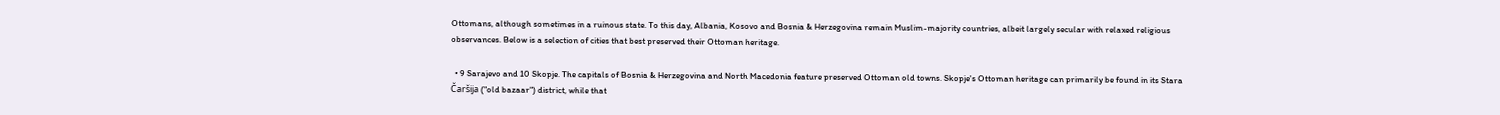Ottomans, although sometimes in a ruinous state. To this day, Albania, Kosovo and Bosnia & Herzegovina remain Muslim-majority countries, albeit largely secular with relaxed religious observances. Below is a selection of cities that best preserved their Ottoman heritage.

  • 9 Sarajevo and 10 Skopje. The capitals of Bosnia & Herzegovina and North Macedonia feature preserved Ottoman old towns. Skopje's Ottoman heritage can primarily be found in its Stara Čaršija ("old bazaar") district, while that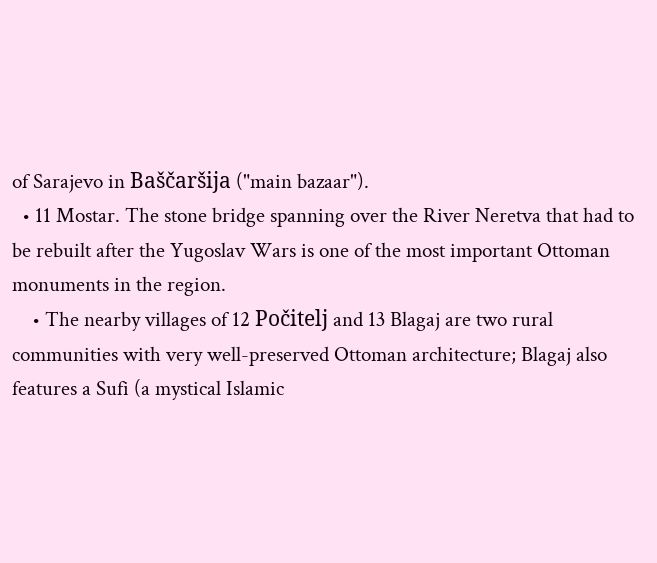of Sarajevo in Baščaršija ("main bazaar").
  • 11 Mostar. The stone bridge spanning over the River Neretva that had to be rebuilt after the Yugoslav Wars is one of the most important Ottoman monuments in the region.
    • The nearby villages of 12 Počitelj and 13 Blagaj are two rural communities with very well-preserved Ottoman architecture; Blagaj also features a Sufi (a mystical Islamic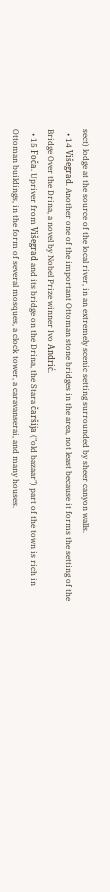sect) lodge at the source of the local river, in an extremely scenic setting surrounded by sheer canyon walls.
  • 14 Višegrad. Another one of the important Ottoman stone bridges in the area, not least because it forms the setting of the Bridge Over the Drina, a novel by Nobel Prize winner Ivo Andrić.
  • 15 Foča. Upriver from Višegrad and its bridge on the Drina, the Stara čaršija ("old bazaar") part of the town is rich in Ottoman buildings, in the form of several mosques, a clock tower, a caravanserai, and many houses.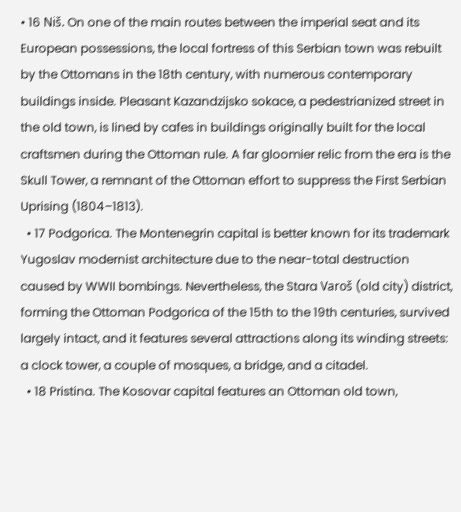• 16 Niš. On one of the main routes between the imperial seat and its European possessions, the local fortress of this Serbian town was rebuilt by the Ottomans in the 18th century, with numerous contemporary buildings inside. Pleasant Kazandzijsko sokace, a pedestrianized street in the old town, is lined by cafes in buildings originally built for the local craftsmen during the Ottoman rule. A far gloomier relic from the era is the Skull Tower, a remnant of the Ottoman effort to suppress the First Serbian Uprising (1804–1813).
  • 17 Podgorica. The Montenegrin capital is better known for its trademark Yugoslav modernist architecture due to the near-total destruction caused by WWII bombings. Nevertheless, the Stara Varoš (old city) district, forming the Ottoman Podgorica of the 15th to the 19th centuries, survived largely intact, and it features several attractions along its winding streets: a clock tower, a couple of mosques, a bridge, and a citadel.
  • 18 Pristina. The Kosovar capital features an Ottoman old town,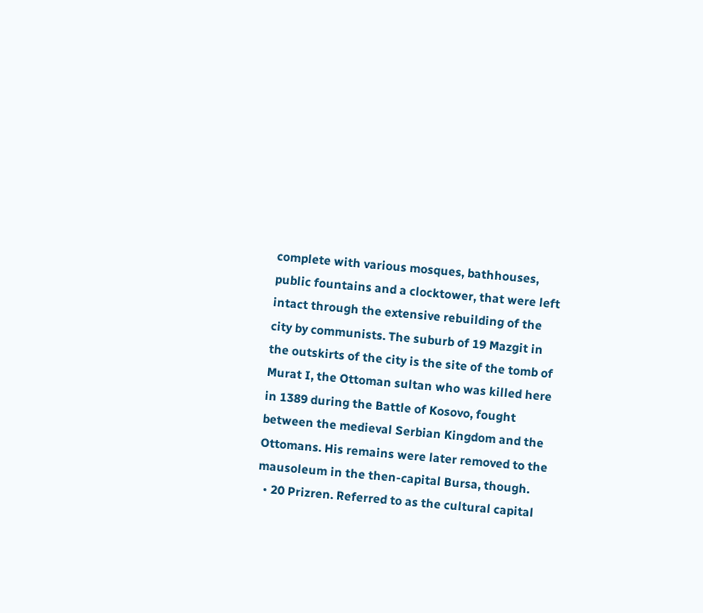complete with various mosques, bathhouses, public fountains and a clocktower, that were left intact through the extensive rebuilding of the city by communists. The suburb of 19 Mazgit in the outskirts of the city is the site of the tomb of Murat I, the Ottoman sultan who was killed here in 1389 during the Battle of Kosovo, fought between the medieval Serbian Kingdom and the Ottomans. His remains were later removed to the mausoleum in the then-capital Bursa, though.
  • 20 Prizren. Referred to as the cultural capital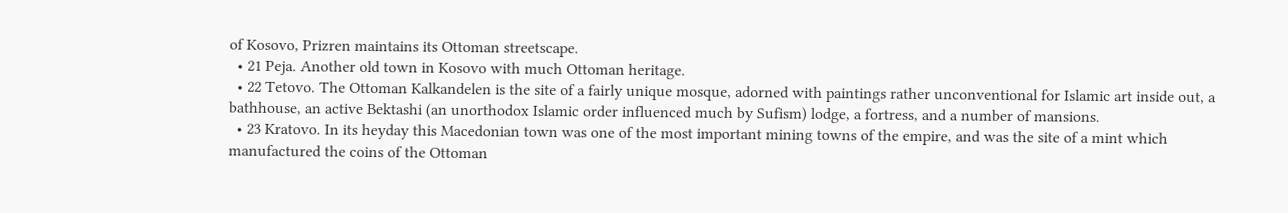of Kosovo, Prizren maintains its Ottoman streetscape.
  • 21 Peja. Another old town in Kosovo with much Ottoman heritage.
  • 22 Tetovo. The Ottoman Kalkandelen is the site of a fairly unique mosque, adorned with paintings rather unconventional for Islamic art inside out, a bathhouse, an active Bektashi (an unorthodox Islamic order influenced much by Sufism) lodge, a fortress, and a number of mansions.
  • 23 Kratovo. In its heyday this Macedonian town was one of the most important mining towns of the empire, and was the site of a mint which manufactured the coins of the Ottoman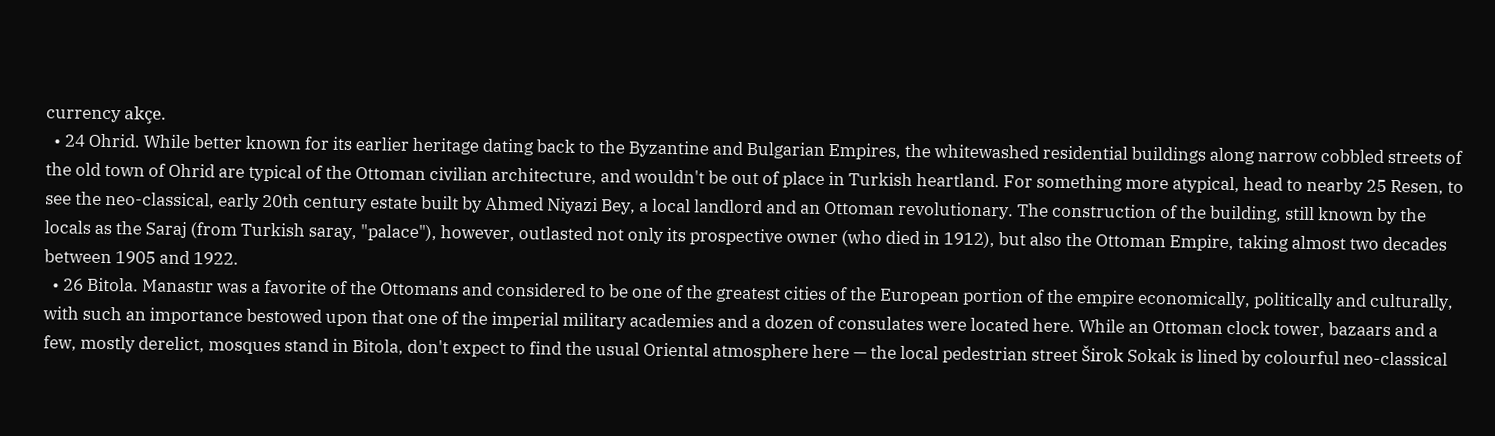currency akçe.
  • 24 Ohrid. While better known for its earlier heritage dating back to the Byzantine and Bulgarian Empires, the whitewashed residential buildings along narrow cobbled streets of the old town of Ohrid are typical of the Ottoman civilian architecture, and wouldn't be out of place in Turkish heartland. For something more atypical, head to nearby 25 Resen, to see the neo-classical, early 20th century estate built by Ahmed Niyazi Bey, a local landlord and an Ottoman revolutionary. The construction of the building, still known by the locals as the Saraj (from Turkish saray, "palace"), however, outlasted not only its prospective owner (who died in 1912), but also the Ottoman Empire, taking almost two decades between 1905 and 1922.
  • 26 Bitola. Manastır was a favorite of the Ottomans and considered to be one of the greatest cities of the European portion of the empire economically, politically and culturally, with such an importance bestowed upon that one of the imperial military academies and a dozen of consulates were located here. While an Ottoman clock tower, bazaars and a few, mostly derelict, mosques stand in Bitola, don't expect to find the usual Oriental atmosphere here — the local pedestrian street Širok Sokak is lined by colourful neo-classical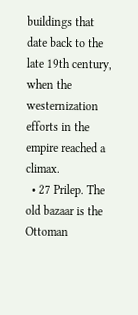buildings that date back to the late 19th century, when the westernization efforts in the empire reached a climax.
  • 27 Prilep. The old bazaar is the Ottoman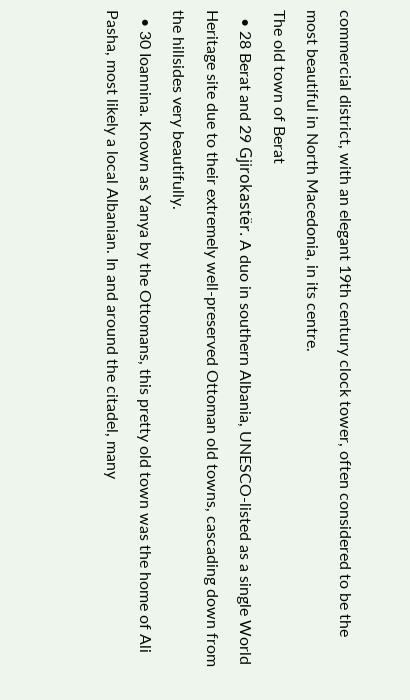commercial district, with an elegant 19th century clock tower, often considered to be the most beautiful in North Macedonia, in its centre.
The old town of Berat
  • 28 Berat and 29 Gjirokastër. A duo in southern Albania, UNESCO-listed as a single World Heritage site due to their extremely well-preserved Ottoman old towns, cascading down from the hillsides very beautifully.
  • 30 Ioannina. Known as Yanya by the Ottomans, this pretty old town was the home of Ali Pasha, most likely a local Albanian. In and around the citadel, many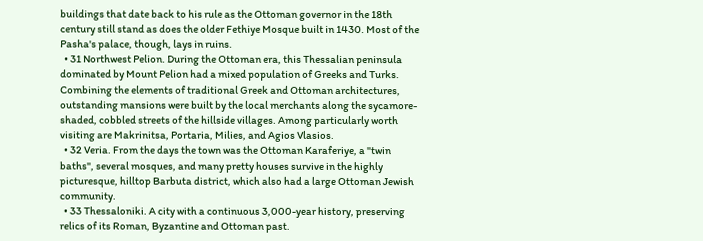buildings that date back to his rule as the Ottoman governor in the 18th century still stand as does the older Fethiye Mosque built in 1430. Most of the Pasha's palace, though, lays in ruins.
  • 31 Northwest Pelion. During the Ottoman era, this Thessalian peninsula dominated by Mount Pelion had a mixed population of Greeks and Turks. Combining the elements of traditional Greek and Ottoman architectures, outstanding mansions were built by the local merchants along the sycamore-shaded, cobbled streets of the hillside villages. Among particularly worth visiting are Makrinitsa, Portaria, Milies, and Agios Vlasios.
  • 32 Veria. From the days the town was the Ottoman Karaferiye, a "twin baths", several mosques, and many pretty houses survive in the highly picturesque, hilltop Barbuta district, which also had a large Ottoman Jewish community.
  • 33 Thessaloniki. A city with a continuous 3,000-year history, preserving relics of its Roman, Byzantine and Ottoman past.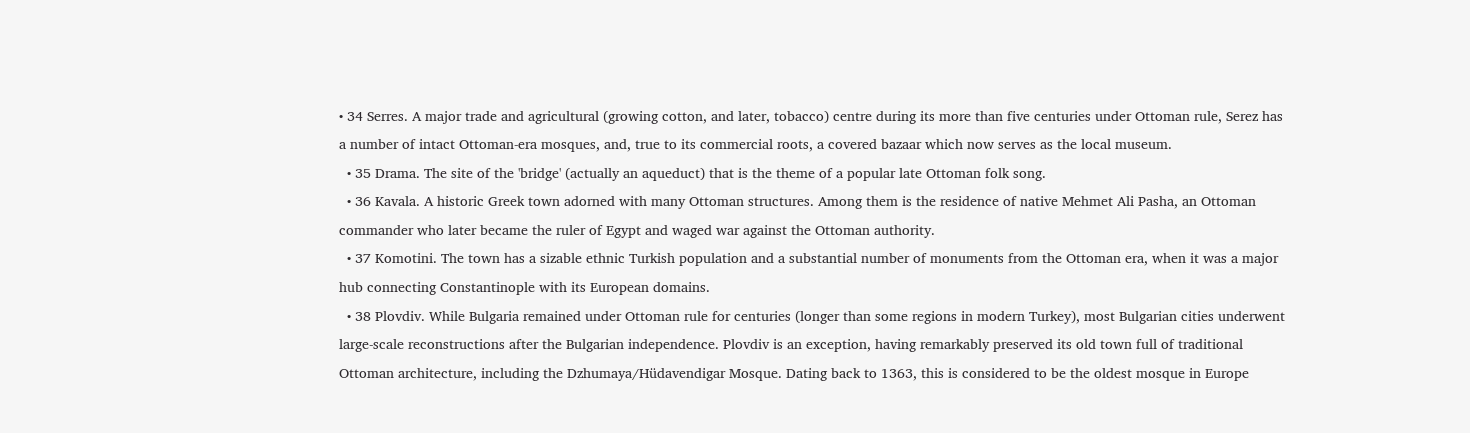• 34 Serres. A major trade and agricultural (growing cotton, and later, tobacco) centre during its more than five centuries under Ottoman rule, Serez has a number of intact Ottoman-era mosques, and, true to its commercial roots, a covered bazaar which now serves as the local museum.
  • 35 Drama. The site of the 'bridge' (actually an aqueduct) that is the theme of a popular late Ottoman folk song.
  • 36 Kavala. A historic Greek town adorned with many Ottoman structures. Among them is the residence of native Mehmet Ali Pasha, an Ottoman commander who later became the ruler of Egypt and waged war against the Ottoman authority.
  • 37 Komotini. The town has a sizable ethnic Turkish population and a substantial number of monuments from the Ottoman era, when it was a major hub connecting Constantinople with its European domains.
  • 38 Plovdiv. While Bulgaria remained under Ottoman rule for centuries (longer than some regions in modern Turkey), most Bulgarian cities underwent large-scale reconstructions after the Bulgarian independence. Plovdiv is an exception, having remarkably preserved its old town full of traditional Ottoman architecture, including the Dzhumaya/Hüdavendigar Mosque. Dating back to 1363, this is considered to be the oldest mosque in Europe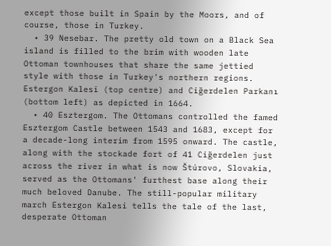except those built in Spain by the Moors, and of course, those in Turkey.
  • 39 Nesebar. The pretty old town on a Black Sea island is filled to the brim with wooden late Ottoman townhouses that share the same jettied style with those in Turkey's northern regions.
Estergon Kalesi (top centre) and Ciğerdelen Parkanı (bottom left) as depicted in 1664.
  • 40 Esztergom. The Ottomans controlled the famed Esztergom Castle between 1543 and 1683, except for a decade-long interim from 1595 onward. The castle, along with the stockade fort of 41 Ciğerdelen just across the river in what is now Štúrovo, Slovakia, served as the Ottomans' furthest base along their much beloved Danube. The still-popular military march Estergon Kalesi tells the tale of the last, desperate Ottoman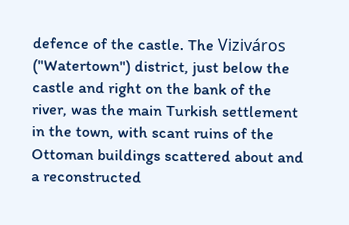defence of the castle. The Viziváros ("Watertown") district, just below the castle and right on the bank of the river, was the main Turkish settlement in the town, with scant ruins of the Ottoman buildings scattered about and a reconstructed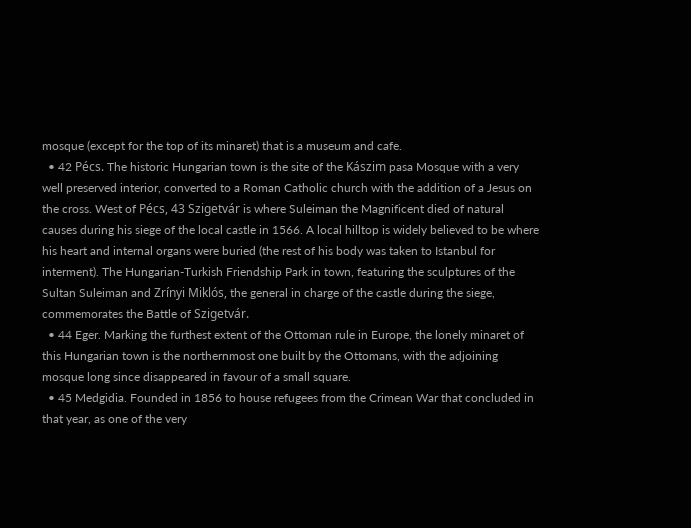mosque (except for the top of its minaret) that is a museum and cafe.
  • 42 Pécs. The historic Hungarian town is the site of the Kászim pasa Mosque with a very well preserved interior, converted to a Roman Catholic church with the addition of a Jesus on the cross. West of Pécs, 43 Szigetvár is where Suleiman the Magnificent died of natural causes during his siege of the local castle in 1566. A local hilltop is widely believed to be where his heart and internal organs were buried (the rest of his body was taken to Istanbul for interment). The Hungarian-Turkish Friendship Park in town, featuring the sculptures of the Sultan Suleiman and Zrínyi Miklós, the general in charge of the castle during the siege, commemorates the Battle of Szigetvár.
  • 44 Eger. Marking the furthest extent of the Ottoman rule in Europe, the lonely minaret of this Hungarian town is the northernmost one built by the Ottomans, with the adjoining mosque long since disappeared in favour of a small square.
  • 45 Medgidia. Founded in 1856 to house refugees from the Crimean War that concluded in that year, as one of the very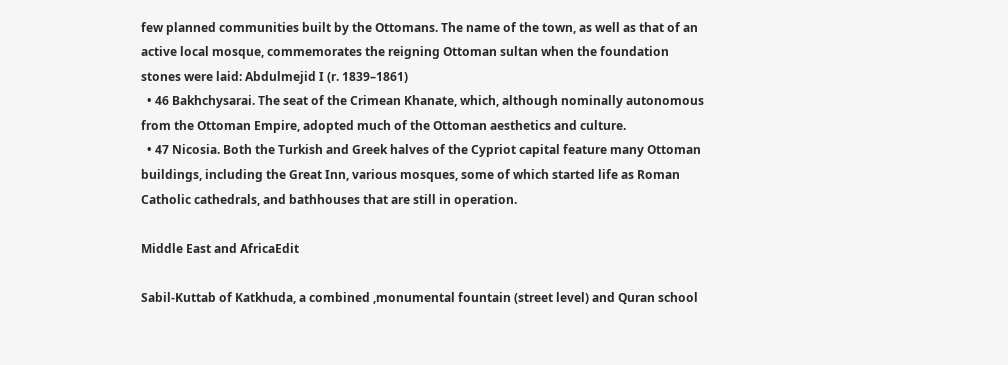few planned communities built by the Ottomans. The name of the town, as well as that of an active local mosque, commemorates the reigning Ottoman sultan when the foundation stones were laid: Abdulmejid I (r. 1839–1861)
  • 46 Bakhchysarai. The seat of the Crimean Khanate, which, although nominally autonomous from the Ottoman Empire, adopted much of the Ottoman aesthetics and culture.
  • 47 Nicosia. Both the Turkish and Greek halves of the Cypriot capital feature many Ottoman buildings, including the Great Inn, various mosques, some of which started life as Roman Catholic cathedrals, and bathhouses that are still in operation.

Middle East and AfricaEdit

Sabil-Kuttab of Katkhuda, a combined ,monumental fountain (street level) and Quran school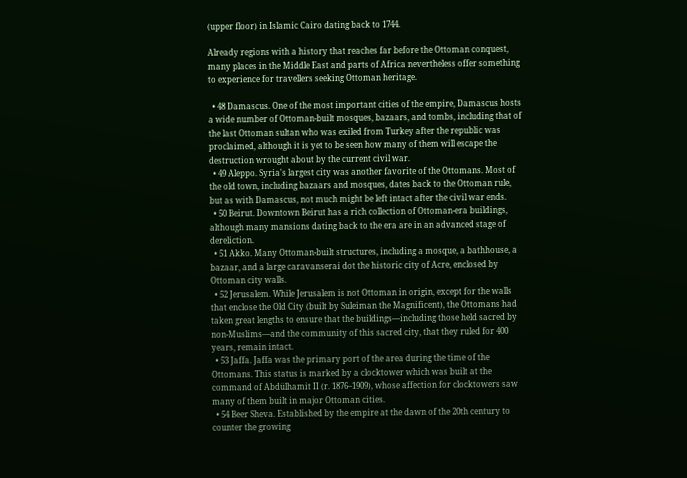(upper floor) in Islamic Cairo dating back to 1744.

Already regions with a history that reaches far before the Ottoman conquest, many places in the Middle East and parts of Africa nevertheless offer something to experience for travellers seeking Ottoman heritage.

  • 48 Damascus. One of the most important cities of the empire, Damascus hosts a wide number of Ottoman-built mosques, bazaars, and tombs, including that of the last Ottoman sultan who was exiled from Turkey after the republic was proclaimed, although it is yet to be seen how many of them will escape the destruction wrought about by the current civil war.
  • 49 Aleppo. Syria's largest city was another favorite of the Ottomans. Most of the old town, including bazaars and mosques, dates back to the Ottoman rule, but as with Damascus, not much might be left intact after the civil war ends.
  • 50 Beirut. Downtown Beirut has a rich collection of Ottoman-era buildings, although many mansions dating back to the era are in an advanced stage of dereliction.
  • 51 Akko. Many Ottoman-built structures, including a mosque, a bathhouse, a bazaar, and a large caravanserai dot the historic city of Acre, enclosed by Ottoman city walls.
  • 52 Jerusalem. While Jerusalem is not Ottoman in origin, except for the walls that enclose the Old City (built by Suleiman the Magnificent), the Ottomans had taken great lengths to ensure that the buildings—including those held sacred by non-Muslims—and the community of this sacred city, that they ruled for 400 years, remain intact.
  • 53 Jaffa. Jaffa was the primary port of the area during the time of the Ottomans. This status is marked by a clocktower which was built at the command of Abdülhamit II (r. 1876–1909), whose affection for clocktowers saw many of them built in major Ottoman cities.
  • 54 Beer Sheva. Established by the empire at the dawn of the 20th century to counter the growing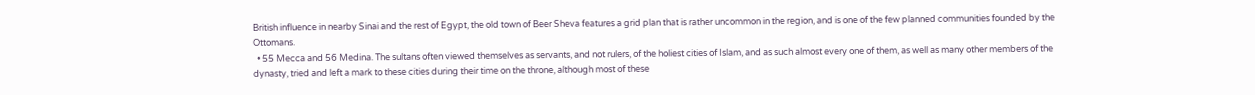British influence in nearby Sinai and the rest of Egypt, the old town of Beer Sheva features a grid plan that is rather uncommon in the region, and is one of the few planned communities founded by the Ottomans.
  • 55 Mecca and 56 Medina. The sultans often viewed themselves as servants, and not rulers, of the holiest cities of Islam, and as such almost every one of them, as well as many other members of the dynasty, tried and left a mark to these cities during their time on the throne, although most of these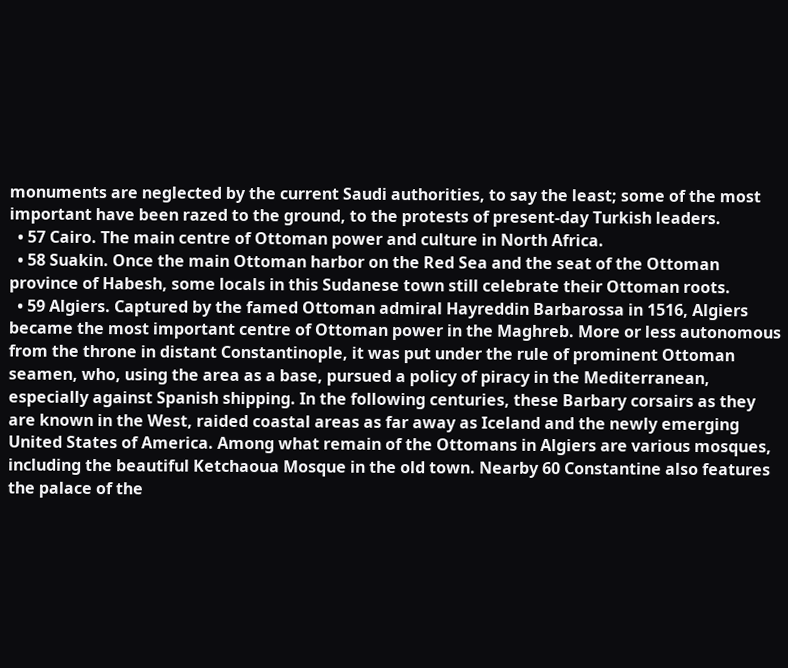monuments are neglected by the current Saudi authorities, to say the least; some of the most important have been razed to the ground, to the protests of present-day Turkish leaders.
  • 57 Cairo. The main centre of Ottoman power and culture in North Africa.
  • 58 Suakin. Once the main Ottoman harbor on the Red Sea and the seat of the Ottoman province of Habesh, some locals in this Sudanese town still celebrate their Ottoman roots.
  • 59 Algiers. Captured by the famed Ottoman admiral Hayreddin Barbarossa in 1516, Algiers became the most important centre of Ottoman power in the Maghreb. More or less autonomous from the throne in distant Constantinople, it was put under the rule of prominent Ottoman seamen, who, using the area as a base, pursued a policy of piracy in the Mediterranean, especially against Spanish shipping. In the following centuries, these Barbary corsairs as they are known in the West, raided coastal areas as far away as Iceland and the newly emerging United States of America. Among what remain of the Ottomans in Algiers are various mosques, including the beautiful Ketchaoua Mosque in the old town. Nearby 60 Constantine also features the palace of the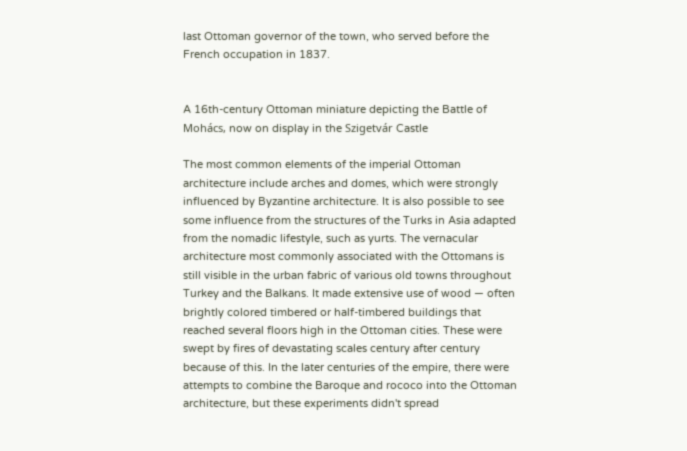last Ottoman governor of the town, who served before the French occupation in 1837.


A 16th-century Ottoman miniature depicting the Battle of Mohács, now on display in the Szigetvár Castle

The most common elements of the imperial Ottoman architecture include arches and domes, which were strongly influenced by Byzantine architecture. It is also possible to see some influence from the structures of the Turks in Asia adapted from the nomadic lifestyle, such as yurts. The vernacular architecture most commonly associated with the Ottomans is still visible in the urban fabric of various old towns throughout Turkey and the Balkans. It made extensive use of wood — often brightly colored timbered or half-timbered buildings that reached several floors high in the Ottoman cities. These were swept by fires of devastating scales century after century because of this. In the later centuries of the empire, there were attempts to combine the Baroque and rococo into the Ottoman architecture, but these experiments didn't spread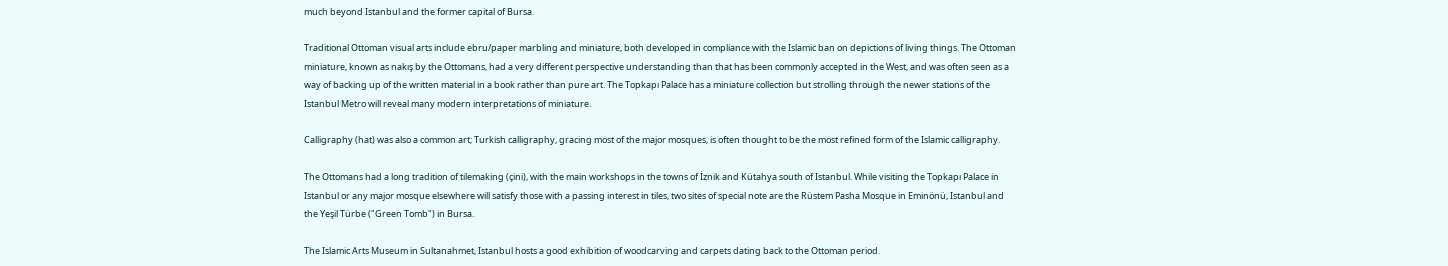much beyond Istanbul and the former capital of Bursa.

Traditional Ottoman visual arts include ebru/paper marbling and miniature, both developed in compliance with the Islamic ban on depictions of living things. The Ottoman miniature, known as nakış by the Ottomans, had a very different perspective understanding than that has been commonly accepted in the West, and was often seen as a way of backing up of the written material in a book rather than pure art. The Topkapı Palace has a miniature collection but strolling through the newer stations of the Istanbul Metro will reveal many modern interpretations of miniature.

Calligraphy (hat) was also a common art; Turkish calligraphy, gracing most of the major mosques, is often thought to be the most refined form of the Islamic calligraphy.

The Ottomans had a long tradition of tilemaking (çini), with the main workshops in the towns of İznik and Kütahya south of Istanbul. While visiting the Topkapı Palace in Istanbul or any major mosque elsewhere will satisfy those with a passing interest in tiles, two sites of special note are the Rüstem Pasha Mosque in Eminönü, Istanbul and the Yeşil Türbe ("Green Tomb") in Bursa.

The Islamic Arts Museum in Sultanahmet, Istanbul hosts a good exhibition of woodcarving and carpets dating back to the Ottoman period.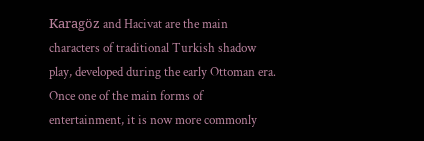Karagöz and Hacivat are the main characters of traditional Turkish shadow play, developed during the early Ottoman era. Once one of the main forms of entertainment, it is now more commonly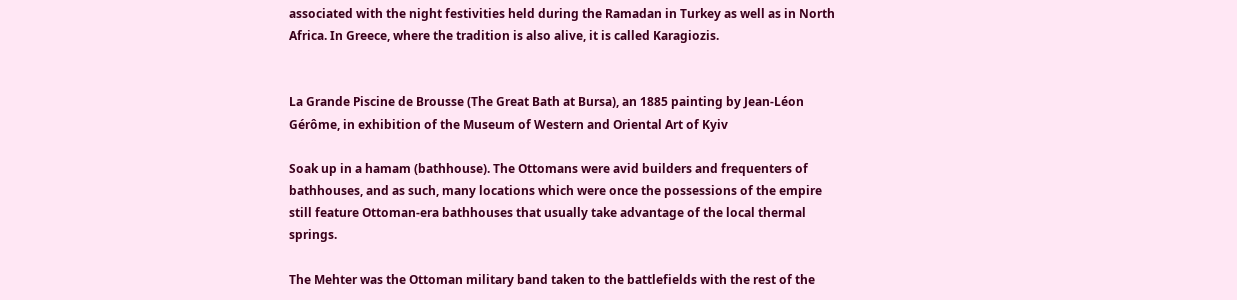associated with the night festivities held during the Ramadan in Turkey as well as in North Africa. In Greece, where the tradition is also alive, it is called Karagiozis.


La Grande Piscine de Brousse (The Great Bath at Bursa), an 1885 painting by Jean-Léon Gérôme, in exhibition of the Museum of Western and Oriental Art of Kyiv

Soak up in a hamam (bathhouse). The Ottomans were avid builders and frequenters of bathhouses, and as such, many locations which were once the possessions of the empire still feature Ottoman-era bathhouses that usually take advantage of the local thermal springs.

The Mehter was the Ottoman military band taken to the battlefields with the rest of the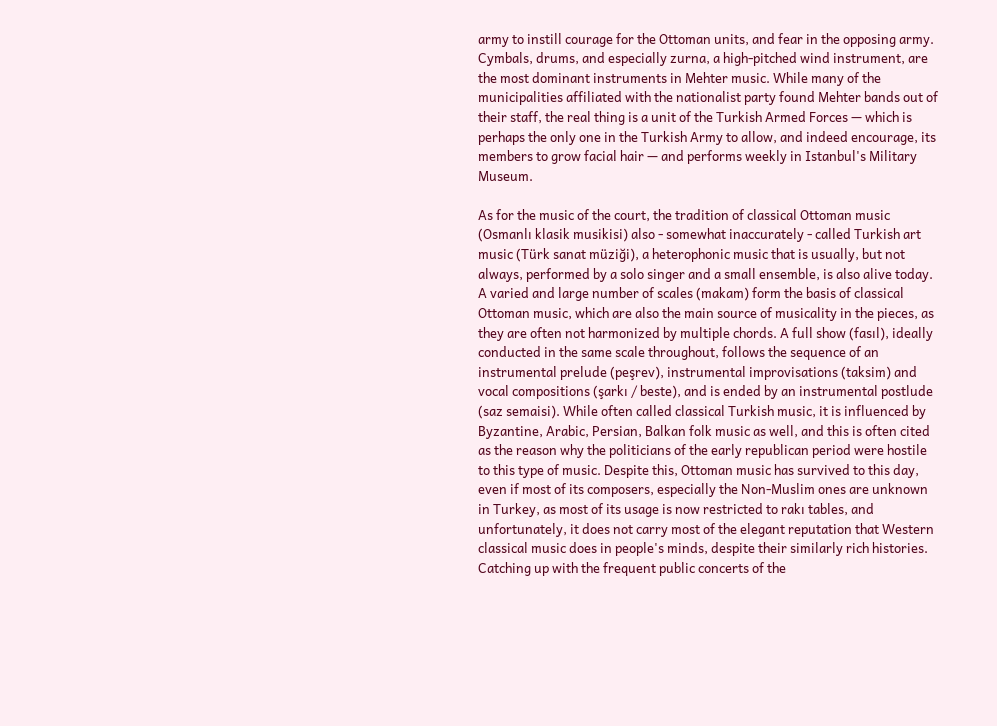army to instill courage for the Ottoman units, and fear in the opposing army. Cymbals, drums, and especially zurna, a high-pitched wind instrument, are the most dominant instruments in Mehter music. While many of the municipalities affiliated with the nationalist party found Mehter bands out of their staff, the real thing is a unit of the Turkish Armed Forces — which is perhaps the only one in the Turkish Army to allow, and indeed encourage, its members to grow facial hair — and performs weekly in Istanbul's Military Museum.

As for the music of the court, the tradition of classical Ottoman music (Osmanlı klasik musikisi) also - somewhat inaccurately - called Turkish art music (Türk sanat müziği), a heterophonic music that is usually, but not always, performed by a solo singer and a small ensemble, is also alive today. A varied and large number of scales (makam) form the basis of classical Ottoman music, which are also the main source of musicality in the pieces, as they are often not harmonized by multiple chords. A full show (fasıl), ideally conducted in the same scale throughout, follows the sequence of an instrumental prelude (peşrev), instrumental improvisations (taksim) and vocal compositions (şarkı / beste), and is ended by an instrumental postlude (saz semaisi). While often called classical Turkish music, it is influenced by Byzantine, Arabic, Persian, Balkan folk music as well, and this is often cited as the reason why the politicians of the early republican period were hostile to this type of music. Despite this, Ottoman music has survived to this day, even if most of its composers, especially the Non-Muslim ones are unknown in Turkey, as most of its usage is now restricted to rakı tables, and unfortunately, it does not carry most of the elegant reputation that Western classical music does in people's minds, despite their similarly rich histories. Catching up with the frequent public concerts of the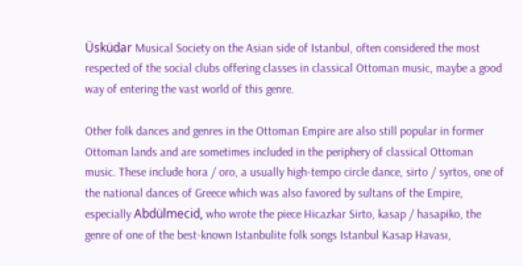Üsküdar Musical Society on the Asian side of Istanbul, often considered the most respected of the social clubs offering classes in classical Ottoman music, maybe a good way of entering the vast world of this genre.

Other folk dances and genres in the Ottoman Empire are also still popular in former Ottoman lands and are sometimes included in the periphery of classical Ottoman music. These include hora / oro, a usually high-tempo circle dance, sirto / syrtos, one of the national dances of Greece which was also favored by sultans of the Empire, especially Abdülmecid, who wrote the piece Hicazkar Sirto, kasap / hasapiko, the genre of one of the best-known Istanbulite folk songs Istanbul Kasap Havası,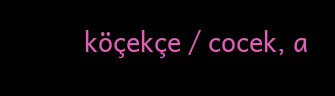köçekçe / cocek, a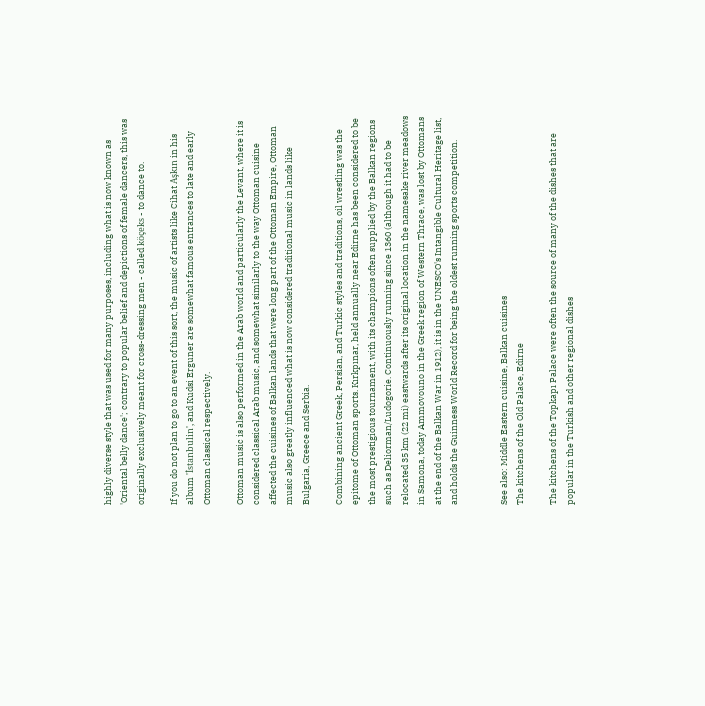highly diverse style that was used for many purposes, including what is now known as 'Oriental belly dance'; contrary to popular belief and depictions of female dancers, this was originally exclusively meant for cross-dressing men - called köçeks - to dance to.

If you do not plan to go to an event of this sort, the music of artists like Cihat Aşkın in his album 'İstanbulin', and Kudsi Erguner are somewhat famous entrances to late and early Ottoman classical respectively.

Ottoman music is also performed in the Arab world and particularly the Levant, where it is considered classical Arab music, and somewhat similarly to the way Ottoman cuisine affected the cuisines of Balkan lands that were long part of the Ottoman Empire, Ottoman music also greatly influenced what is now considered traditional music in lands like Bulgaria, Greece and Serbia.

Combining ancient Greek, Persian, and Turkic styles and traditions, oil wrestling was the epitome of Ottoman sports. Kırkpınar, held annually near Edirne has been considered to be the most prestigious tournament, with its champions often supplied by the Balkan regions such as Deliorman/Ludogorie. Continuously running since 1360 (although it had to be relocated 35 km (22 mi) eastwards after its original location in the namesake river meadows in Samona, today Ammovouno in the Greek region of Western Thrace, was lost by Ottomans at the end of the Balkan War in 1912), it is in the UNESCO's Intangible Cultural Heritage list, and holds the Guinness World Record for being the oldest running sports competition.


See also: Middle Eastern cuisine, Balkan cuisines
The kitchens of the Old Palace, Edirne

The kitchens of the Topkapı Palace were often the source of many of the dishes that are popular in the Turkish and other regional dishes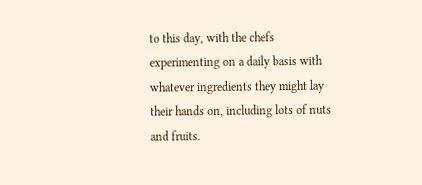to this day, with the chefs experimenting on a daily basis with whatever ingredients they might lay their hands on, including lots of nuts and fruits.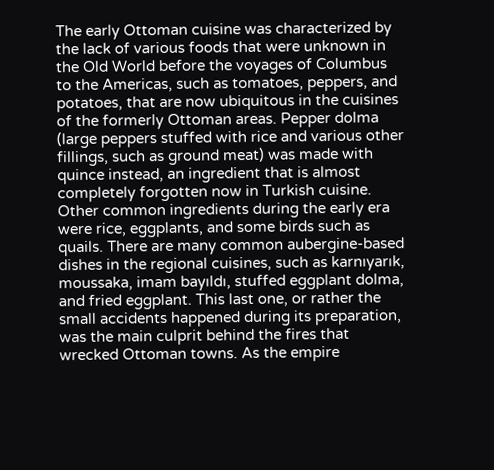The early Ottoman cuisine was characterized by the lack of various foods that were unknown in the Old World before the voyages of Columbus to the Americas, such as tomatoes, peppers, and potatoes, that are now ubiquitous in the cuisines of the formerly Ottoman areas. Pepper dolma (large peppers stuffed with rice and various other fillings, such as ground meat) was made with quince instead, an ingredient that is almost completely forgotten now in Turkish cuisine. Other common ingredients during the early era were rice, eggplants, and some birds such as quails. There are many common aubergine-based dishes in the regional cuisines, such as karnıyarık, moussaka, imam bayıldı, stuffed eggplant dolma, and fried eggplant. This last one, or rather the small accidents happened during its preparation, was the main culprit behind the fires that wrecked Ottoman towns. As the empire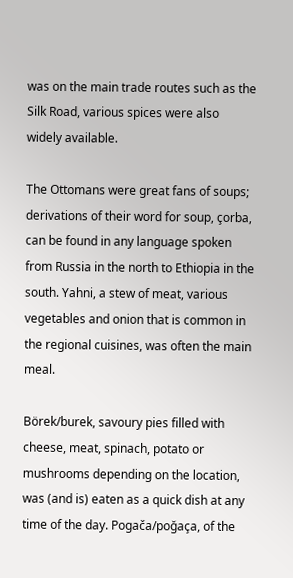was on the main trade routes such as the Silk Road, various spices were also widely available.

The Ottomans were great fans of soups; derivations of their word for soup, çorba, can be found in any language spoken from Russia in the north to Ethiopia in the south. Yahni, a stew of meat, various vegetables and onion that is common in the regional cuisines, was often the main meal.

Börek/burek, savoury pies filled with cheese, meat, spinach, potato or mushrooms depending on the location, was (and is) eaten as a quick dish at any time of the day. Pogača/poğaça, of the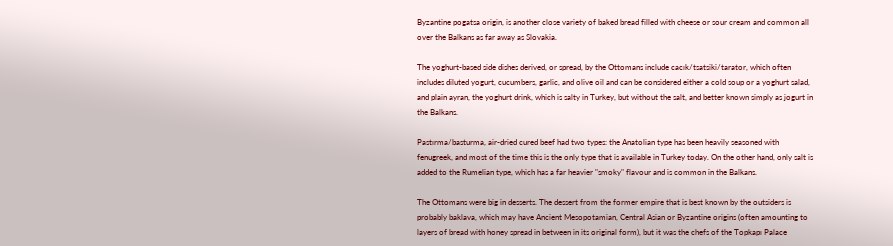Byzantine pogatsa origin, is another close variety of baked bread filled with cheese or sour cream and common all over the Balkans as far away as Slovakia.

The yoghurt-based side dishes derived, or spread, by the Ottomans include cacık/tsatsiki/tarator, which often includes diluted yogurt, cucumbers, garlic, and olive oil and can be considered either a cold soup or a yoghurt salad, and plain ayran, the yoghurt drink, which is salty in Turkey, but without the salt, and better known simply as jogurt in the Balkans.

Pastırma/basturma, air-dried cured beef had two types: the Anatolian type has been heavily seasoned with fenugreek, and most of the time this is the only type that is available in Turkey today. On the other hand, only salt is added to the Rumelian type, which has a far heavier "smoky" flavour and is common in the Balkans.

The Ottomans were big in desserts. The dessert from the former empire that is best known by the outsiders is probably baklava, which may have Ancient Mesopotamian, Central Asian or Byzantine origins (often amounting to layers of bread with honey spread in between in its original form), but it was the chefs of the Topkapı Palace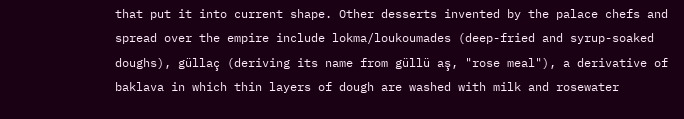that put it into current shape. Other desserts invented by the palace chefs and spread over the empire include lokma/loukoumades (deep-fried and syrup-soaked doughs), güllaç (deriving its name from güllü aş, "rose meal"), a derivative of baklava in which thin layers of dough are washed with milk and rosewater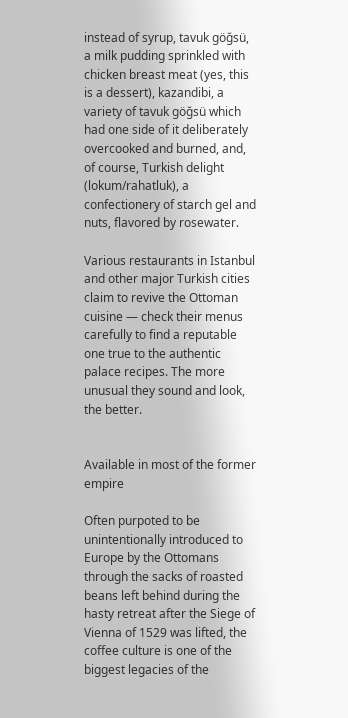instead of syrup, tavuk göğsü, a milk pudding sprinkled with chicken breast meat (yes, this is a dessert), kazandibi, a variety of tavuk göğsü which had one side of it deliberately overcooked and burned, and, of course, Turkish delight (lokum/rahatluk), a confectionery of starch gel and nuts, flavored by rosewater.

Various restaurants in Istanbul and other major Turkish cities claim to revive the Ottoman cuisine — check their menus carefully to find a reputable one true to the authentic palace recipes. The more unusual they sound and look, the better.


Available in most of the former empire

Often purpoted to be unintentionally introduced to Europe by the Ottomans through the sacks of roasted beans left behind during the hasty retreat after the Siege of Vienna of 1529 was lifted, the coffee culture is one of the biggest legacies of the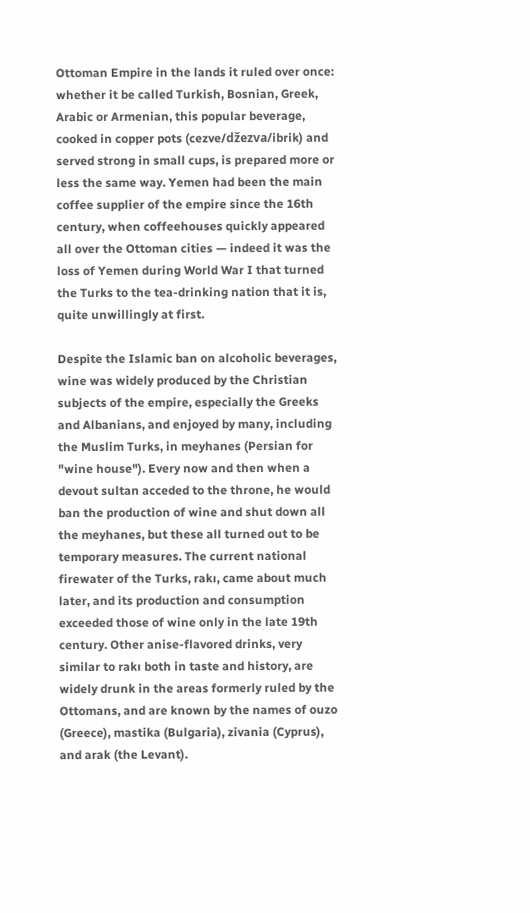Ottoman Empire in the lands it ruled over once: whether it be called Turkish, Bosnian, Greek, Arabic or Armenian, this popular beverage, cooked in copper pots (cezve/džezva/ibrik) and served strong in small cups, is prepared more or less the same way. Yemen had been the main coffee supplier of the empire since the 16th century, when coffeehouses quickly appeared all over the Ottoman cities — indeed it was the loss of Yemen during World War I that turned the Turks to the tea-drinking nation that it is, quite unwillingly at first.

Despite the Islamic ban on alcoholic beverages, wine was widely produced by the Christian subjects of the empire, especially the Greeks and Albanians, and enjoyed by many, including the Muslim Turks, in meyhanes (Persian for "wine house"). Every now and then when a devout sultan acceded to the throne, he would ban the production of wine and shut down all the meyhanes, but these all turned out to be temporary measures. The current national firewater of the Turks, rakı, came about much later, and its production and consumption exceeded those of wine only in the late 19th century. Other anise-flavored drinks, very similar to rakı both in taste and history, are widely drunk in the areas formerly ruled by the Ottomans, and are known by the names of ouzo (Greece), mastika (Bulgaria), zivania (Cyprus), and arak (the Levant).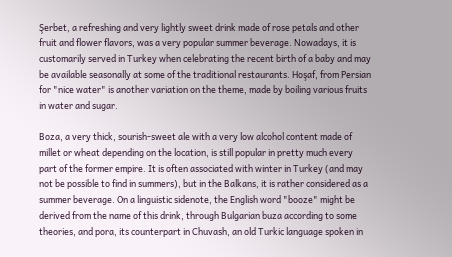Şerbet, a refreshing and very lightly sweet drink made of rose petals and other fruit and flower flavors, was a very popular summer beverage. Nowadays, it is customarily served in Turkey when celebrating the recent birth of a baby and may be available seasonally at some of the traditional restaurants. Hoşaf, from Persian for "nice water" is another variation on the theme, made by boiling various fruits in water and sugar.

Boza, a very thick, sourish-sweet ale with a very low alcohol content made of millet or wheat depending on the location, is still popular in pretty much every part of the former empire. It is often associated with winter in Turkey (and may not be possible to find in summers), but in the Balkans, it is rather considered as a summer beverage. On a linguistic sidenote, the English word "booze" might be derived from the name of this drink, through Bulgarian buza according to some theories, and pora, its counterpart in Chuvash, an old Turkic language spoken in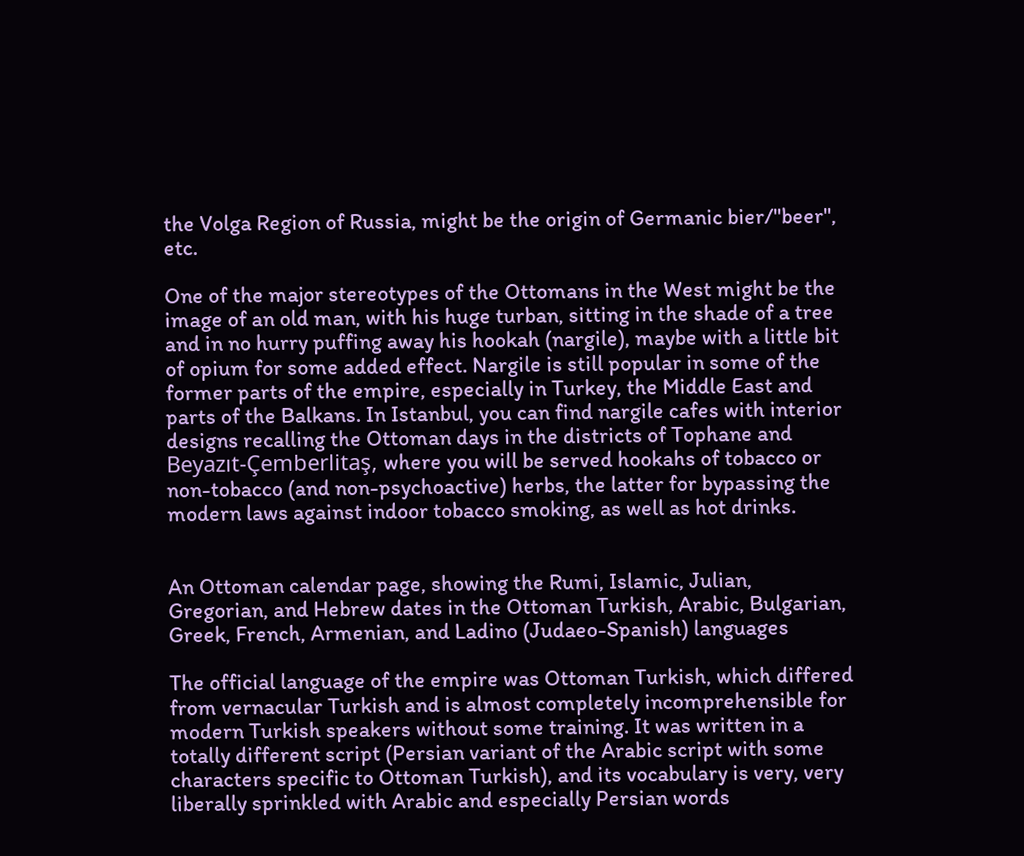the Volga Region of Russia, might be the origin of Germanic bier/"beer", etc.

One of the major stereotypes of the Ottomans in the West might be the image of an old man, with his huge turban, sitting in the shade of a tree and in no hurry puffing away his hookah (nargile), maybe with a little bit of opium for some added effect. Nargile is still popular in some of the former parts of the empire, especially in Turkey, the Middle East and parts of the Balkans. In Istanbul, you can find nargile cafes with interior designs recalling the Ottoman days in the districts of Tophane and Beyazıt-Çemberlitaş, where you will be served hookahs of tobacco or non-tobacco (and non-psychoactive) herbs, the latter for bypassing the modern laws against indoor tobacco smoking, as well as hot drinks.


An Ottoman calendar page, showing the Rumi, Islamic, Julian, Gregorian, and Hebrew dates in the Ottoman Turkish, Arabic, Bulgarian, Greek, French, Armenian, and Ladino (Judaeo-Spanish) languages

The official language of the empire was Ottoman Turkish, which differed from vernacular Turkish and is almost completely incomprehensible for modern Turkish speakers without some training. It was written in a totally different script (Persian variant of the Arabic script with some characters specific to Ottoman Turkish), and its vocabulary is very, very liberally sprinkled with Arabic and especially Persian words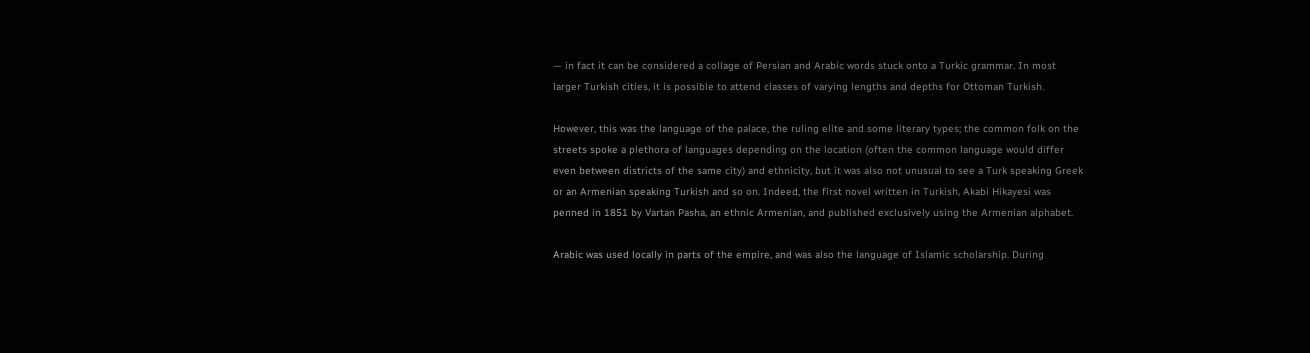— in fact it can be considered a collage of Persian and Arabic words stuck onto a Turkic grammar. In most larger Turkish cities, it is possible to attend classes of varying lengths and depths for Ottoman Turkish.

However, this was the language of the palace, the ruling elite and some literary types; the common folk on the streets spoke a plethora of languages depending on the location (often the common language would differ even between districts of the same city) and ethnicity, but it was also not unusual to see a Turk speaking Greek or an Armenian speaking Turkish and so on. Indeed, the first novel written in Turkish, Akabi Hikayesi was penned in 1851 by Vartan Pasha, an ethnic Armenian, and published exclusively using the Armenian alphabet.

Arabic was used locally in parts of the empire, and was also the language of Islamic scholarship. During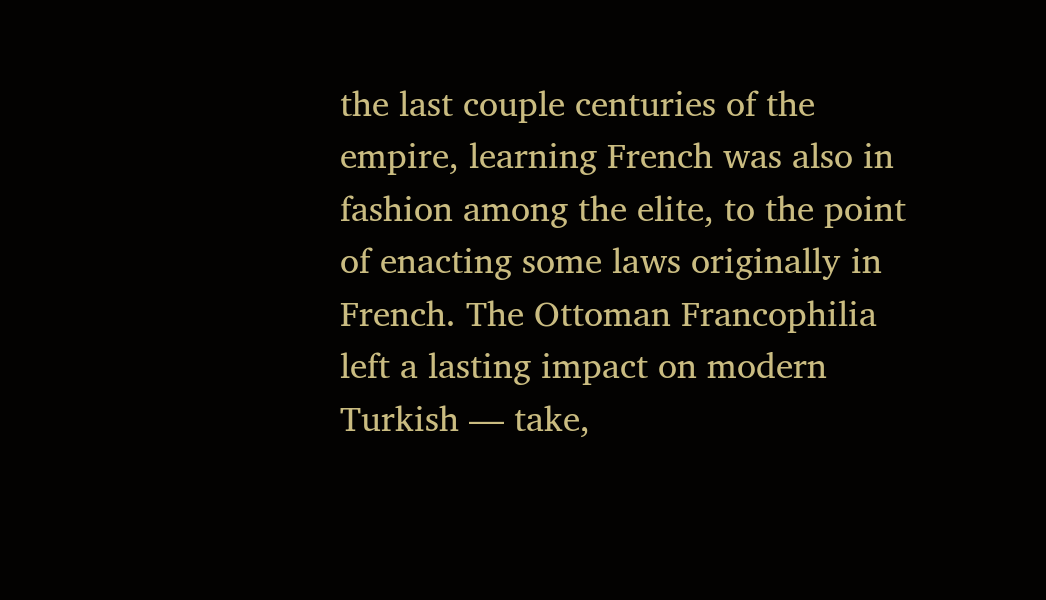the last couple centuries of the empire, learning French was also in fashion among the elite, to the point of enacting some laws originally in French. The Ottoman Francophilia left a lasting impact on modern Turkish — take,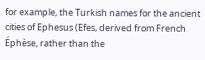for example, the Turkish names for the ancient cities of Ephesus (Efes, derived from French Éphèse, rather than the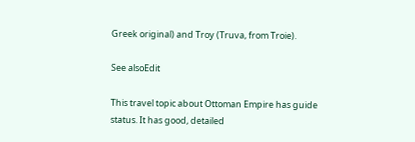Greek original) and Troy (Truva, from Troie).

See alsoEdit

This travel topic about Ottoman Empire has guide status. It has good, detailed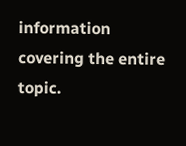information covering the entire topic.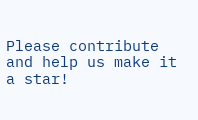Please contribute and help us make it a star!